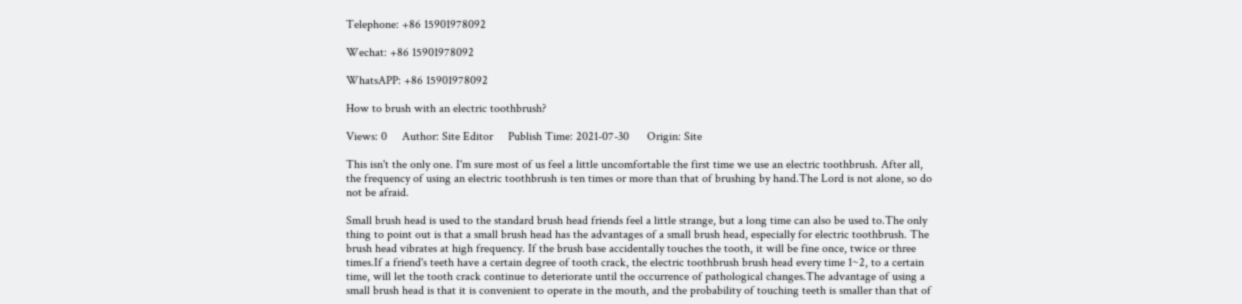Telephone: +86 15901978092

Wechat: +86 15901978092

WhatsAPP: +86 15901978092

How to brush with an electric toothbrush?

Views: 0     Author: Site Editor     Publish Time: 2021-07-30      Origin: Site

This isn't the only one. I'm sure most of us feel a little uncomfortable the first time we use an electric toothbrush. After all, the frequency of using an electric toothbrush is ten times or more than that of brushing by hand.The Lord is not alone, so do not be afraid.

Small brush head is used to the standard brush head friends feel a little strange, but a long time can also be used to.The only thing to point out is that a small brush head has the advantages of a small brush head, especially for electric toothbrush. The brush head vibrates at high frequency. If the brush base accidentally touches the tooth, it will be fine once, twice or three times.If a friend's teeth have a certain degree of tooth crack, the electric toothbrush brush head every time 1~2, to a certain time, will let the tooth crack continue to deteriorate until the occurrence of pathological changes.The advantage of using a small brush head is that it is convenient to operate in the mouth, and the probability of touching teeth is smaller than that of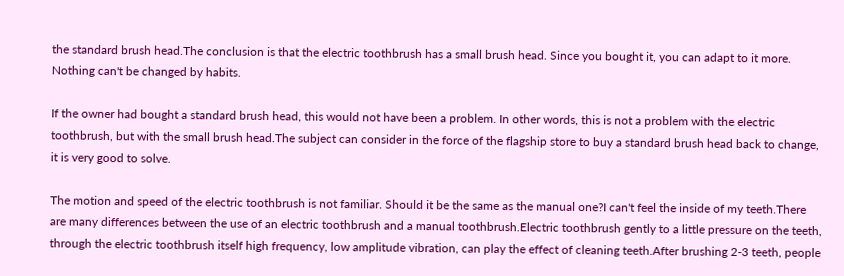the standard brush head.The conclusion is that the electric toothbrush has a small brush head. Since you bought it, you can adapt to it more. Nothing can't be changed by habits.

If the owner had bought a standard brush head, this would not have been a problem. In other words, this is not a problem with the electric toothbrush, but with the small brush head.The subject can consider in the force of the flagship store to buy a standard brush head back to change, it is very good to solve.

The motion and speed of the electric toothbrush is not familiar. Should it be the same as the manual one?I can't feel the inside of my teeth.There are many differences between the use of an electric toothbrush and a manual toothbrush.Electric toothbrush gently to a little pressure on the teeth, through the electric toothbrush itself high frequency, low amplitude vibration, can play the effect of cleaning teeth.After brushing 2-3 teeth, people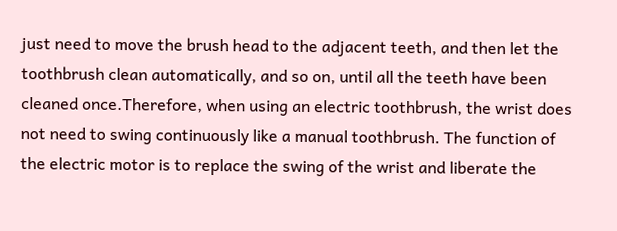just need to move the brush head to the adjacent teeth, and then let the toothbrush clean automatically, and so on, until all the teeth have been cleaned once.Therefore, when using an electric toothbrush, the wrist does not need to swing continuously like a manual toothbrush. The function of the electric motor is to replace the swing of the wrist and liberate the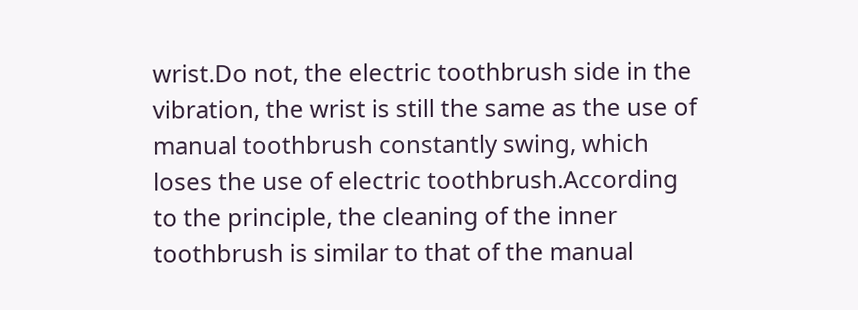wrist.Do not, the electric toothbrush side in the vibration, the wrist is still the same as the use of manual toothbrush constantly swing, which loses the use of electric toothbrush.According to the principle, the cleaning of the inner toothbrush is similar to that of the manual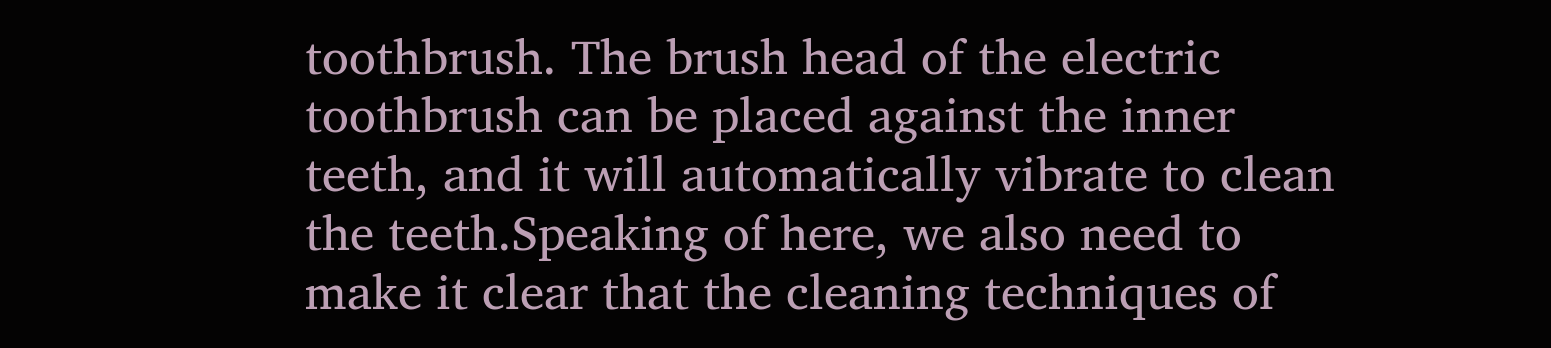toothbrush. The brush head of the electric toothbrush can be placed against the inner teeth, and it will automatically vibrate to clean the teeth.Speaking of here, we also need to make it clear that the cleaning techniques of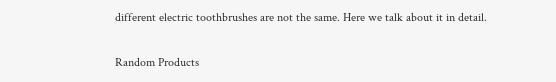different electric toothbrushes are not the same. Here we talk about it in detail.

Random Products